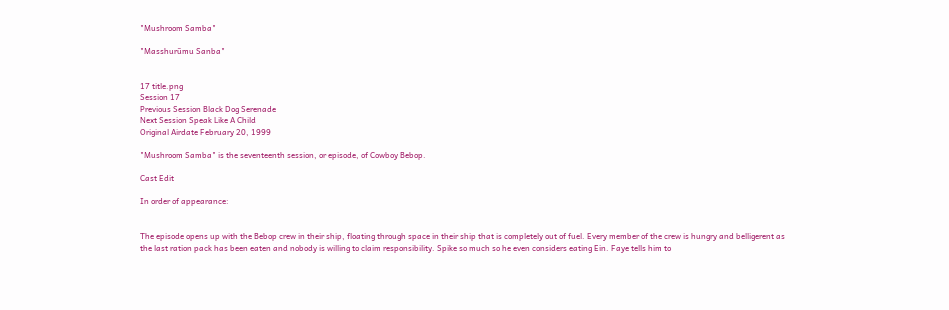"Mushroom Samba"

"Masshurūmu Sanba"


17 title.png
Session 17
Previous Session Black Dog Serenade
Next Session Speak Like A Child
Original Airdate February 20, 1999

"Mushroom Samba" is the seventeenth session, or episode, of Cowboy Bebop.

Cast Edit

In order of appearance:


The episode opens up with the Bebop crew in their ship, floating through space in their ship that is completely out of fuel. Every member of the crew is hungry and belligerent as the last ration pack has been eaten and nobody is willing to claim responsibility. Spike so much so he even considers eating Ein. Faye tells him to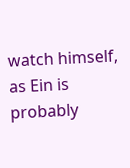watch himself, as Ein is probably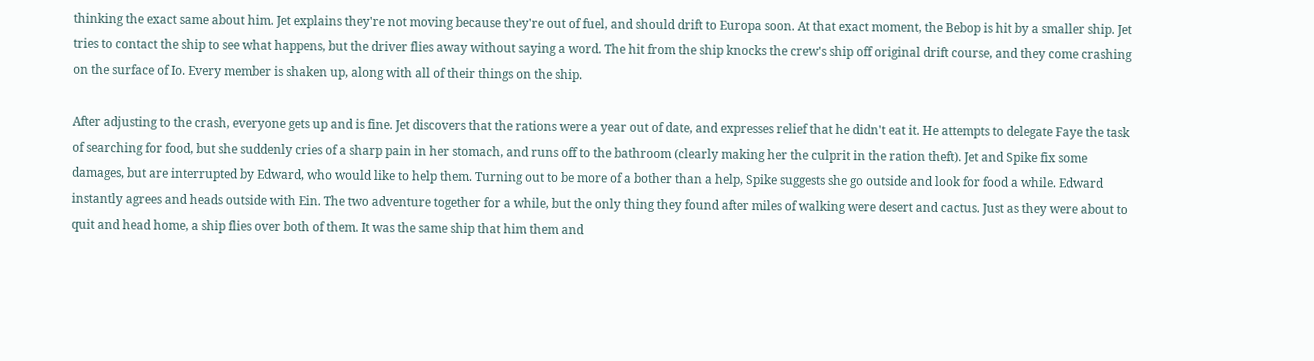thinking the exact same about him. Jet explains they're not moving because they're out of fuel, and should drift to Europa soon. At that exact moment, the Bebop is hit by a smaller ship. Jet tries to contact the ship to see what happens, but the driver flies away without saying a word. The hit from the ship knocks the crew's ship off original drift course, and they come crashing on the surface of Io. Every member is shaken up, along with all of their things on the ship.

After adjusting to the crash, everyone gets up and is fine. Jet discovers that the rations were a year out of date, and expresses relief that he didn't eat it. He attempts to delegate Faye the task of searching for food, but she suddenly cries of a sharp pain in her stomach, and runs off to the bathroom (clearly making her the culprit in the ration theft). Jet and Spike fix some damages, but are interrupted by Edward, who would like to help them. Turning out to be more of a bother than a help, Spike suggests she go outside and look for food a while. Edward instantly agrees and heads outside with Ein. The two adventure together for a while, but the only thing they found after miles of walking were desert and cactus. Just as they were about to quit and head home, a ship flies over both of them. It was the same ship that him them and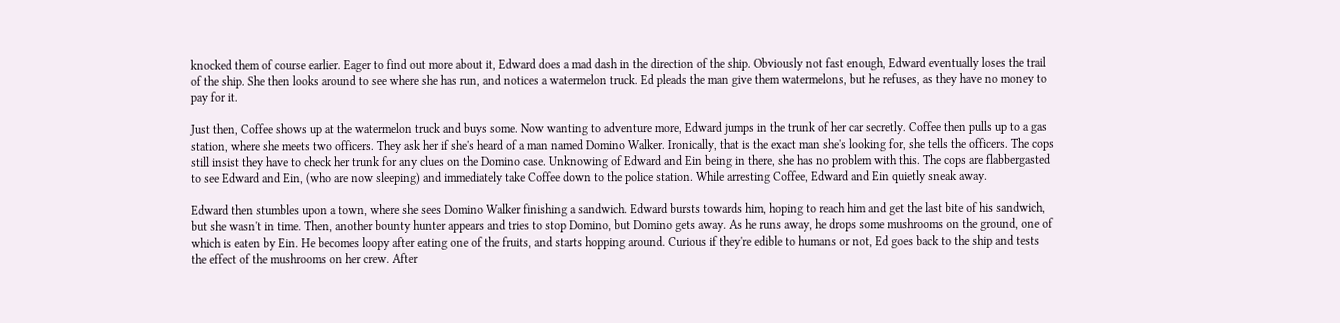knocked them of course earlier. Eager to find out more about it, Edward does a mad dash in the direction of the ship. Obviously not fast enough, Edward eventually loses the trail of the ship. She then looks around to see where she has run, and notices a watermelon truck. Ed pleads the man give them watermelons, but he refuses, as they have no money to pay for it.

Just then, Coffee shows up at the watermelon truck and buys some. Now wanting to adventure more, Edward jumps in the trunk of her car secretly. Coffee then pulls up to a gas station, where she meets two officers. They ask her if she's heard of a man named Domino Walker. Ironically, that is the exact man she's looking for, she tells the officers. The cops still insist they have to check her trunk for any clues on the Domino case. Unknowing of Edward and Ein being in there, she has no problem with this. The cops are flabbergasted to see Edward and Ein, (who are now sleeping) and immediately take Coffee down to the police station. While arresting Coffee, Edward and Ein quietly sneak away.

Edward then stumbles upon a town, where she sees Domino Walker finishing a sandwich. Edward bursts towards him, hoping to reach him and get the last bite of his sandwich, but she wasn't in time. Then, another bounty hunter appears and tries to stop Domino, but Domino gets away. As he runs away, he drops some mushrooms on the ground, one of which is eaten by Ein. He becomes loopy after eating one of the fruits, and starts hopping around. Curious if they're edible to humans or not, Ed goes back to the ship and tests the effect of the mushrooms on her crew. After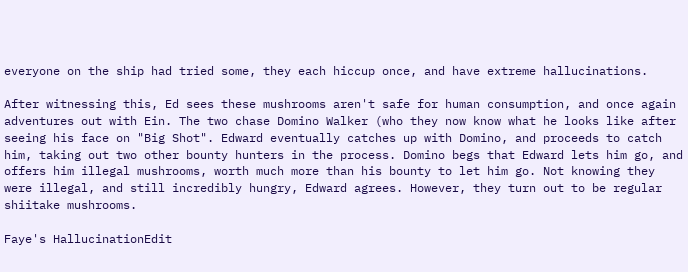everyone on the ship had tried some, they each hiccup once, and have extreme hallucinations.

After witnessing this, Ed sees these mushrooms aren't safe for human consumption, and once again adventures out with Ein. The two chase Domino Walker (who they now know what he looks like after seeing his face on "Big Shot". Edward eventually catches up with Domino, and proceeds to catch him, taking out two other bounty hunters in the process. Domino begs that Edward lets him go, and offers him illegal mushrooms, worth much more than his bounty to let him go. Not knowing they were illegal, and still incredibly hungry, Edward agrees. However, they turn out to be regular shiitake mushrooms.

Faye's HallucinationEdit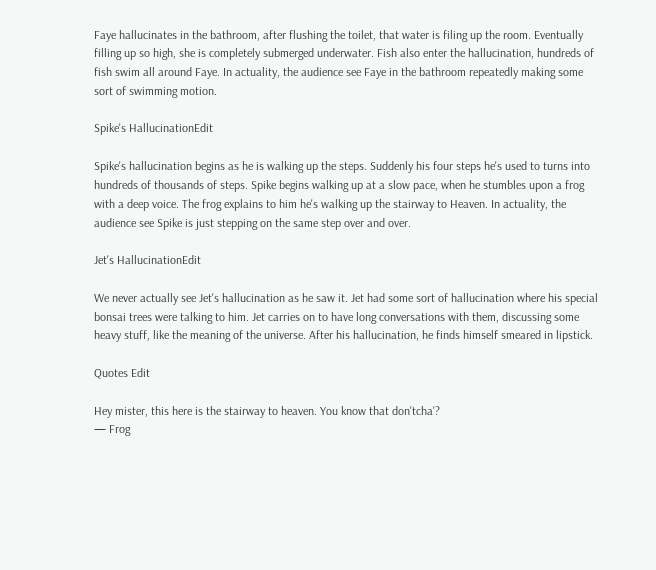Faye hallucinates in the bathroom, after flushing the toilet, that water is filing up the room. Eventually filling up so high, she is completely submerged underwater. Fish also enter the hallucination, hundreds of fish swim all around Faye. In actuality, the audience see Faye in the bathroom repeatedly making some sort of swimming motion.

Spike's HallucinationEdit

Spike's hallucination begins as he is walking up the steps. Suddenly his four steps he's used to turns into hundreds of thousands of steps. Spike begins walking up at a slow pace, when he stumbles upon a frog with a deep voice. The frog explains to him he's walking up the stairway to Heaven. In actuality, the audience see Spike is just stepping on the same step over and over.

Jet's HallucinationEdit

We never actually see Jet's hallucination as he saw it. Jet had some sort of hallucination where his special bonsai trees were talking to him. Jet carries on to have long conversations with them, discussing some heavy stuff, like the meaning of the universe. After his hallucination, he finds himself smeared in lipstick.

Quotes Edit

Hey mister, this here is the stairway to heaven. You know that don'tcha'?
— Frog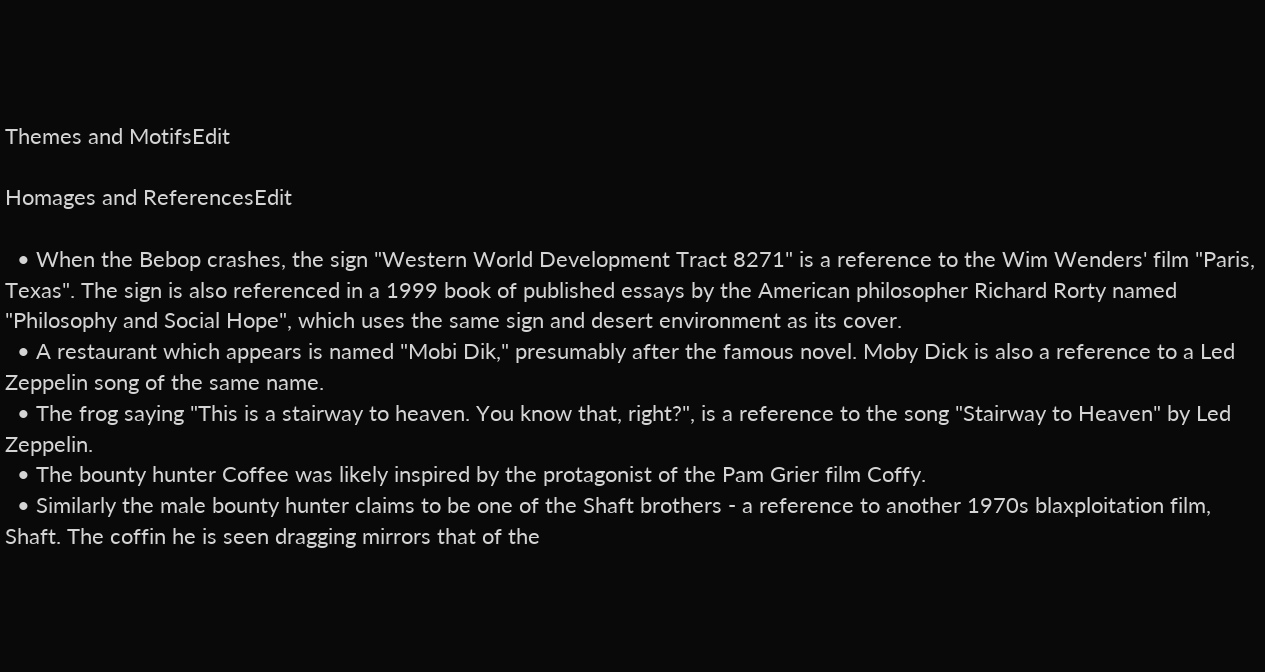Themes and MotifsEdit

Homages and ReferencesEdit

  • When the Bebop crashes, the sign "Western World Development Tract 8271" is a reference to the Wim Wenders' film "Paris, Texas". The sign is also referenced in a 1999 book of published essays by the American philosopher Richard Rorty named "Philosophy and Social Hope", which uses the same sign and desert environment as its cover.
  • A restaurant which appears is named "Mobi Dik," presumably after the famous novel. Moby Dick is also a reference to a Led Zeppelin song of the same name.
  • The frog saying "This is a stairway to heaven. You know that, right?", is a reference to the song "Stairway to Heaven" by Led Zeppelin.
  • The bounty hunter Coffee was likely inspired by the protagonist of the Pam Grier film Coffy.
  • Similarly the male bounty hunter claims to be one of the Shaft brothers - a reference to another 1970s blaxploitation film, Shaft. The coffin he is seen dragging mirrors that of the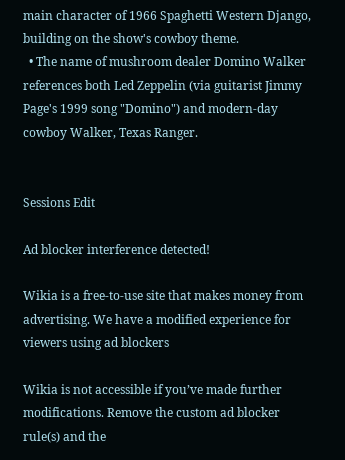main character of 1966 Spaghetti Western Django, building on the show's cowboy theme.
  • The name of mushroom dealer Domino Walker references both Led Zeppelin (via guitarist Jimmy Page's 1999 song "Domino") and modern-day cowboy Walker, Texas Ranger.


Sessions Edit

Ad blocker interference detected!

Wikia is a free-to-use site that makes money from advertising. We have a modified experience for viewers using ad blockers

Wikia is not accessible if you’ve made further modifications. Remove the custom ad blocker rule(s) and the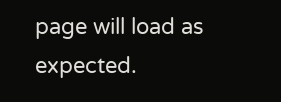page will load as expected.